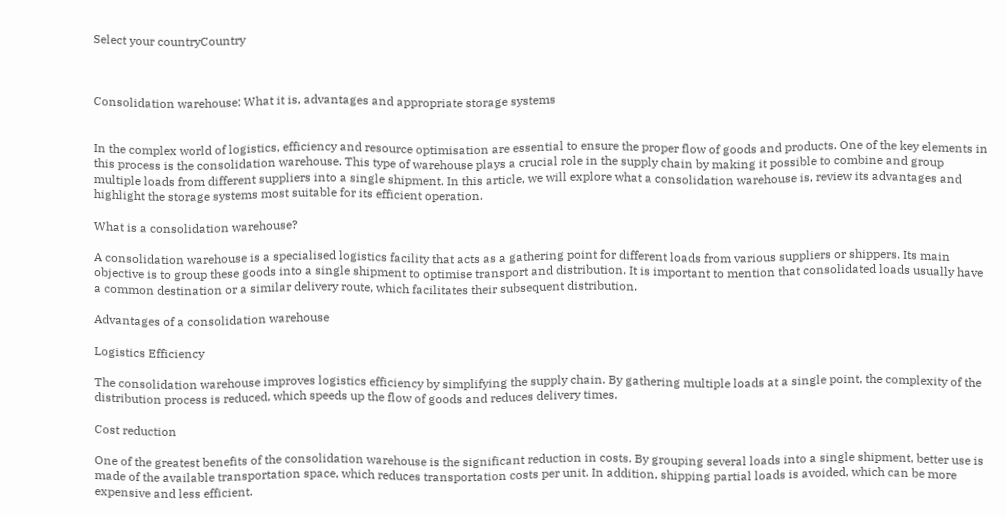Select your countryCountry



Consolidation warehouse: What it is, advantages and appropriate storage systems


In the complex world of logistics, efficiency and resource optimisation are essential to ensure the proper flow of goods and products. One of the key elements in this process is the consolidation warehouse. This type of warehouse plays a crucial role in the supply chain by making it possible to combine and group multiple loads from different suppliers into a single shipment. In this article, we will explore what a consolidation warehouse is, review its advantages and highlight the storage systems most suitable for its efficient operation.

What is a consolidation warehouse?

A consolidation warehouse is a specialised logistics facility that acts as a gathering point for different loads from various suppliers or shippers. Its main objective is to group these goods into a single shipment to optimise transport and distribution. It is important to mention that consolidated loads usually have a common destination or a similar delivery route, which facilitates their subsequent distribution.

Advantages of a consolidation warehouse

Logistics Efficiency

The consolidation warehouse improves logistics efficiency by simplifying the supply chain. By gathering multiple loads at a single point, the complexity of the distribution process is reduced, which speeds up the flow of goods and reduces delivery times.

Cost reduction

One of the greatest benefits of the consolidation warehouse is the significant reduction in costs. By grouping several loads into a single shipment, better use is made of the available transportation space, which reduces transportation costs per unit. In addition, shipping partial loads is avoided, which can be more expensive and less efficient.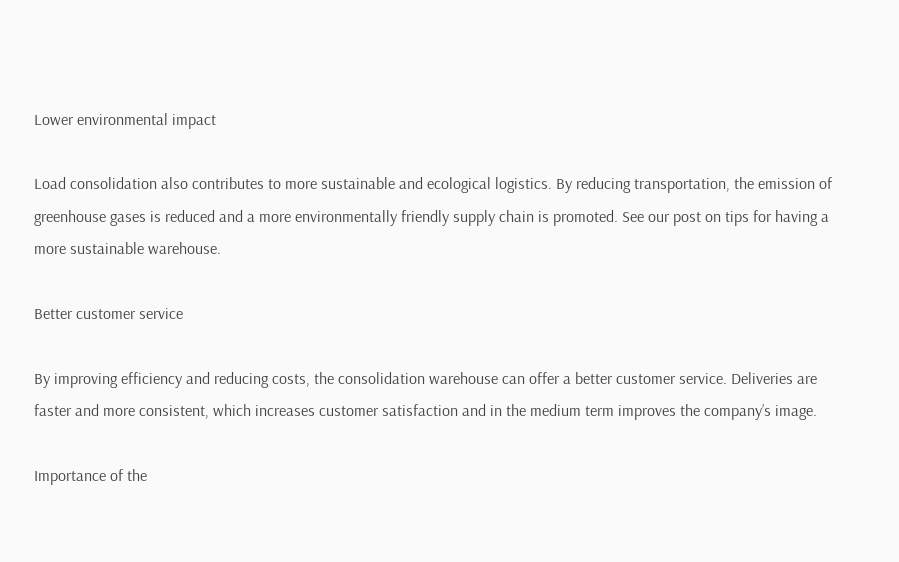Lower environmental impact

Load consolidation also contributes to more sustainable and ecological logistics. By reducing transportation, the emission of greenhouse gases is reduced and a more environmentally friendly supply chain is promoted. See our post on tips for having a more sustainable warehouse.

Better customer service

By improving efficiency and reducing costs, the consolidation warehouse can offer a better customer service. Deliveries are faster and more consistent, which increases customer satisfaction and in the medium term improves the company’s image.

Importance of the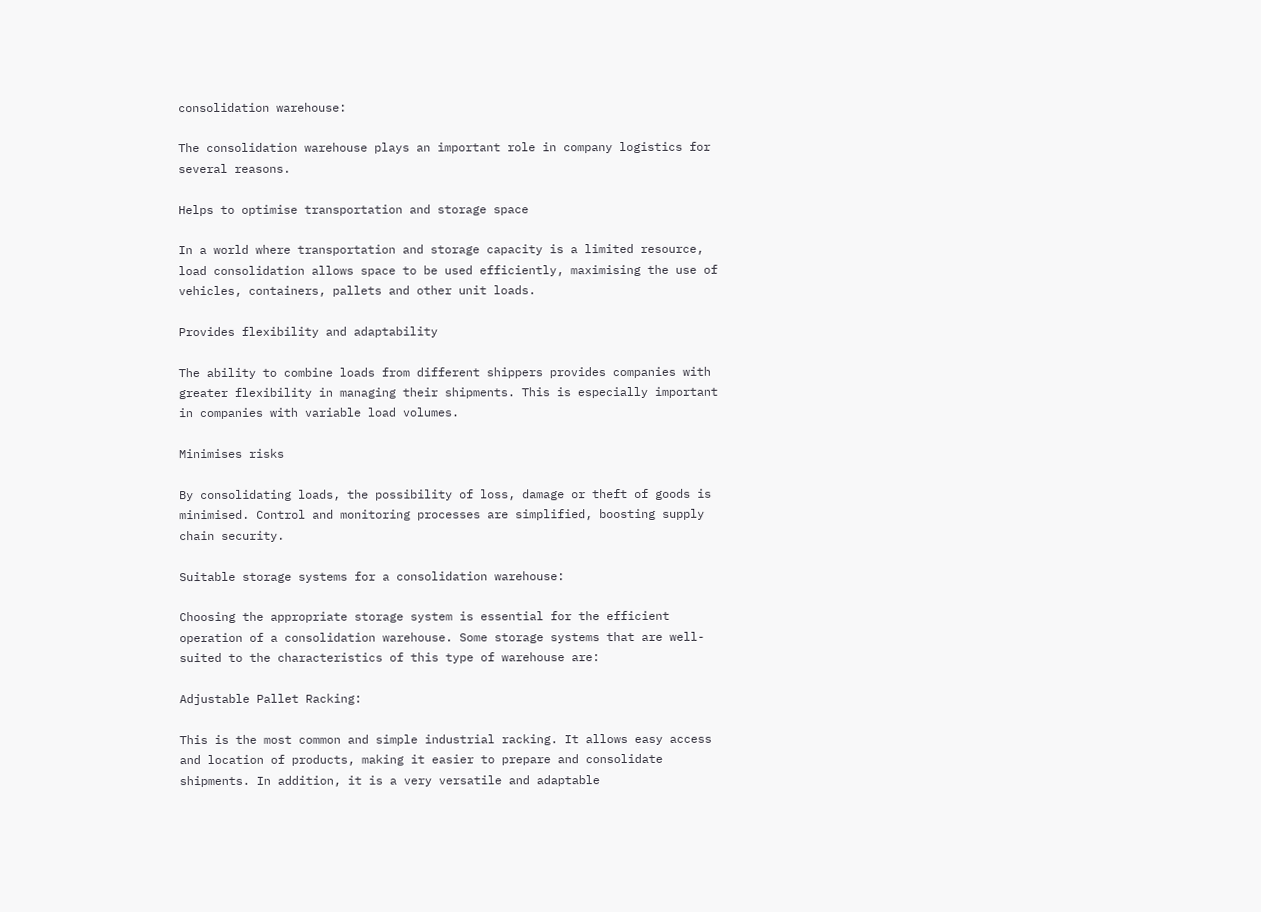consolidation warehouse:

The consolidation warehouse plays an important role in company logistics for several reasons.

Helps to optimise transportation and storage space

In a world where transportation and storage capacity is a limited resource, load consolidation allows space to be used efficiently, maximising the use of vehicles, containers, pallets and other unit loads.

Provides flexibility and adaptability

The ability to combine loads from different shippers provides companies with greater flexibility in managing their shipments. This is especially important in companies with variable load volumes.

Minimises risks

By consolidating loads, the possibility of loss, damage or theft of goods is minimised. Control and monitoring processes are simplified, boosting supply chain security.

Suitable storage systems for a consolidation warehouse:

Choosing the appropriate storage system is essential for the efficient operation of a consolidation warehouse. Some storage systems that are well-suited to the characteristics of this type of warehouse are:

Adjustable Pallet Racking:

This is the most common and simple industrial racking. It allows easy access and location of products, making it easier to prepare and consolidate shipments. In addition, it is a very versatile and adaptable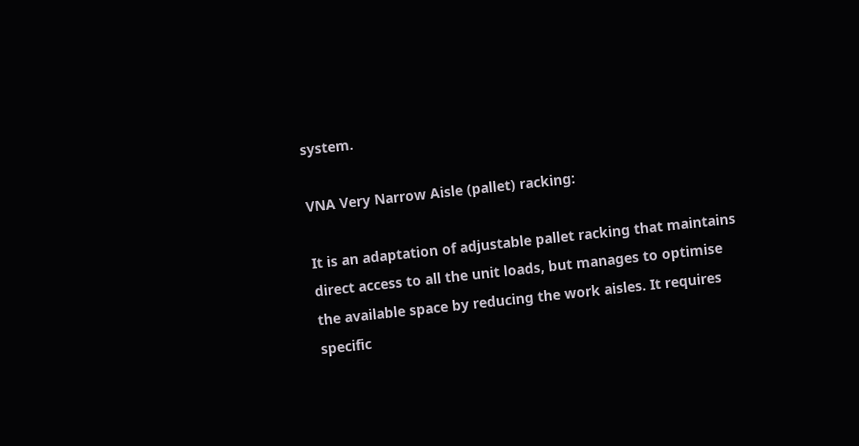system.

VNA Very Narrow Aisle (pallet) racking:

It is an adaptation of adjustable pallet racking that maintains direct access to all the unit loads, but manages to optimise the available space by reducing the work aisles. It requires specific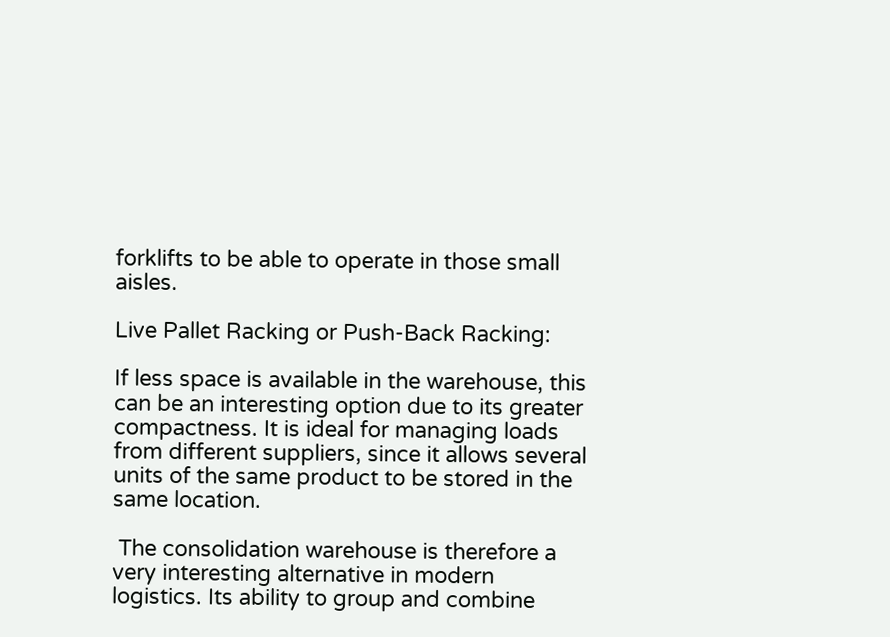forklifts to be able to operate in those small aisles.

Live Pallet Racking or Push-Back Racking:

If less space is available in the warehouse, this can be an interesting option due to its greater compactness. It is ideal for managing loads from different suppliers, since it allows several units of the same product to be stored in the same location.

 The consolidation warehouse is therefore a very interesting alternative in modern logistics. Its ability to group and combine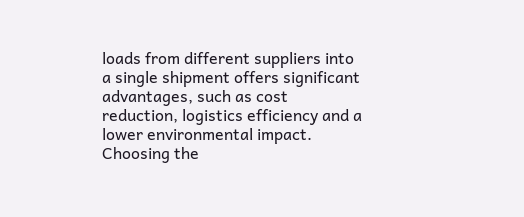loads from different suppliers into a single shipment offers significant advantages, such as cost reduction, logistics efficiency and a lower environmental impact. Choosing the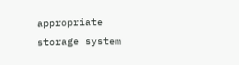appropriate storage system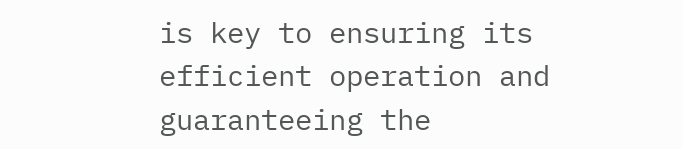is key to ensuring its efficient operation and guaranteeing the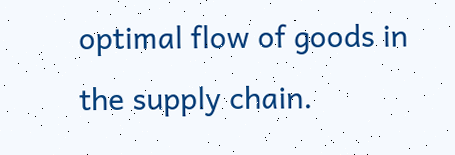optimal flow of goods in the supply chain.